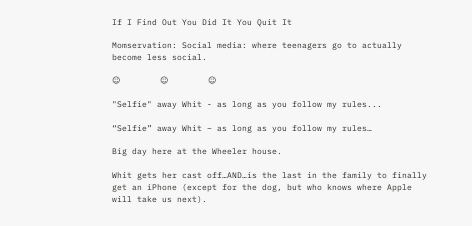If I Find Out You Did It You Quit It

Momservation: Social media: where teenagers go to actually become less social.

☺        ☺        ☺

"Selfie" away Whit - as long as you follow my rules...

“Selfie” away Whit – as long as you follow my rules…

Big day here at the Wheeler house.

Whit gets her cast off…AND…is the last in the family to finally get an iPhone (except for the dog, but who knows where Apple will take us next).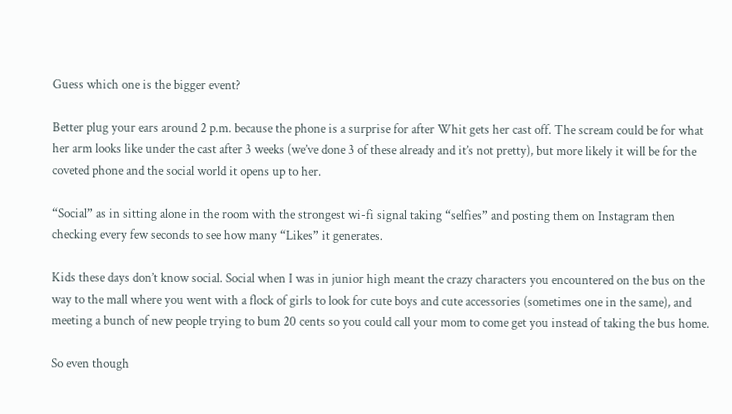Guess which one is the bigger event?

Better plug your ears around 2 p.m. because the phone is a surprise for after Whit gets her cast off. The scream could be for what her arm looks like under the cast after 3 weeks (we’ve done 3 of these already and it’s not pretty), but more likely it will be for the coveted phone and the social world it opens up to her.

“Social” as in sitting alone in the room with the strongest wi-fi signal taking “selfies” and posting them on Instagram then checking every few seconds to see how many “Likes” it generates.

Kids these days don’t know social. Social when I was in junior high meant the crazy characters you encountered on the bus on the way to the mall where you went with a flock of girls to look for cute boys and cute accessories (sometimes one in the same), and meeting a bunch of new people trying to bum 20 cents so you could call your mom to come get you instead of taking the bus home.

So even though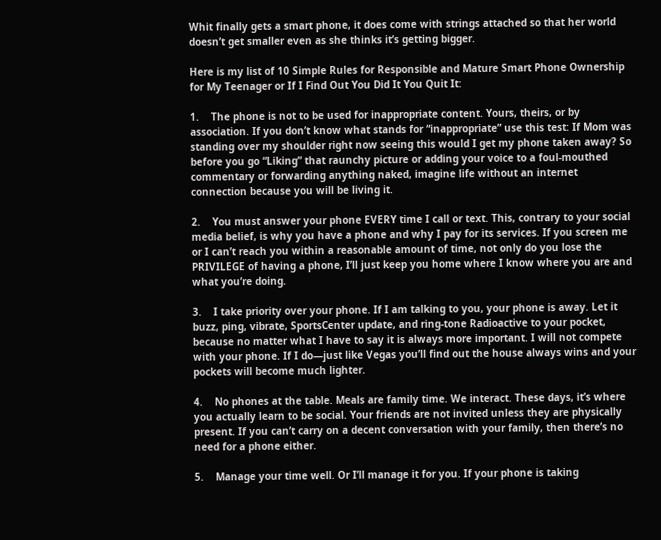Whit finally gets a smart phone, it does come with strings attached so that her world doesn’t get smaller even as she thinks it’s getting bigger.

Here is my list of 10 Simple Rules for Responsible and Mature Smart Phone Ownership for My Teenager or If I Find Out You Did It You Quit It:

1.    The phone is not to be used for inappropriate content. Yours, theirs, or by association. If you don’t know what stands for “inappropriate” use this test: If Mom was standing over my shoulder right now seeing this would I get my phone taken away? So before you go “Liking” that raunchy picture or adding your voice to a foul-mouthed commentary or forwarding anything naked, imagine life without an internet connection because you will be living it.

2.    You must answer your phone EVERY time I call or text. This, contrary to your social media belief, is why you have a phone and why I pay for its services. If you screen me or I can’t reach you within a reasonable amount of time, not only do you lose the PRIVILEGE of having a phone, I’ll just keep you home where I know where you are and what you’re doing.

3.    I take priority over your phone. If I am talking to you, your phone is away. Let it buzz, ping, vibrate, SportsCenter update, and ring-tone Radioactive to your pocket, because no matter what I have to say it is always more important. I will not compete with your phone. If I do—just like Vegas you’ll find out the house always wins and your pockets will become much lighter.

4.    No phones at the table. Meals are family time. We interact. These days, it’s where you actually learn to be social. Your friends are not invited unless they are physically present. If you can’t carry on a decent conversation with your family, then there’s no need for a phone either.

5.    Manage your time well. Or I’ll manage it for you. If your phone is taking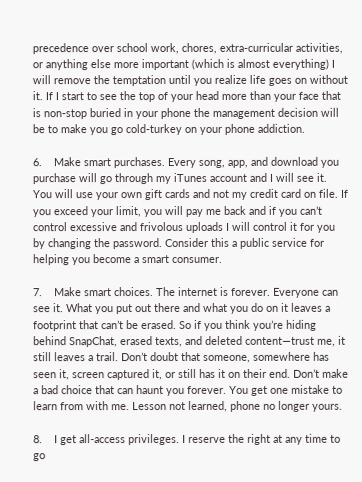precedence over school work, chores, extra-curricular activities, or anything else more important (which is almost everything) I will remove the temptation until you realize life goes on without it. If I start to see the top of your head more than your face that is non-stop buried in your phone the management decision will be to make you go cold-turkey on your phone addiction.

6.    Make smart purchases. Every song, app, and download you purchase will go through my iTunes account and I will see it. You will use your own gift cards and not my credit card on file. If you exceed your limit, you will pay me back and if you can’t control excessive and frivolous uploads I will control it for you by changing the password. Consider this a public service for helping you become a smart consumer.

7.    Make smart choices. The internet is forever. Everyone can see it. What you put out there and what you do on it leaves a footprint that can’t be erased. So if you think you’re hiding behind SnapChat, erased texts, and deleted content—trust me, it still leaves a trail. Don’t doubt that someone, somewhere has seen it, screen captured it, or still has it on their end. Don’t make a bad choice that can haunt you forever. You get one mistake to learn from with me. Lesson not learned, phone no longer yours.

8.    I get all-access privileges. I reserve the right at any time to go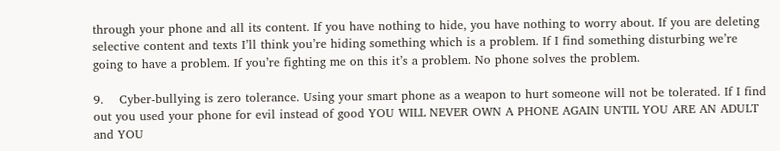through your phone and all its content. If you have nothing to hide, you have nothing to worry about. If you are deleting selective content and texts I’ll think you’re hiding something which is a problem. If I find something disturbing we’re going to have a problem. If you’re fighting me on this it’s a problem. No phone solves the problem.

9.    Cyber-bullying is zero tolerance. Using your smart phone as a weapon to hurt someone will not be tolerated. If I find out you used your phone for evil instead of good YOU WILL NEVER OWN A PHONE AGAIN UNTIL YOU ARE AN ADULT and YOU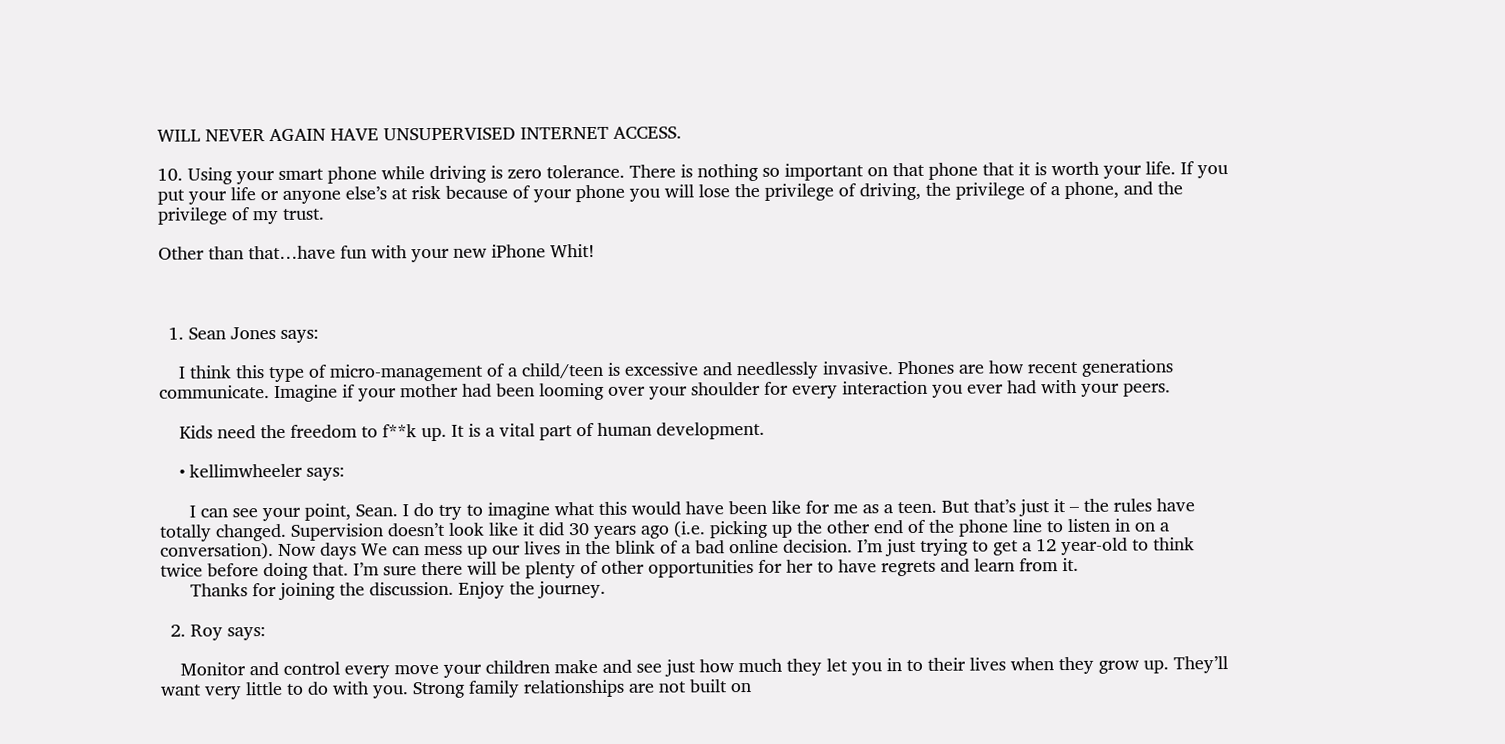WILL NEVER AGAIN HAVE UNSUPERVISED INTERNET ACCESS.

10. Using your smart phone while driving is zero tolerance. There is nothing so important on that phone that it is worth your life. If you put your life or anyone else’s at risk because of your phone you will lose the privilege of driving, the privilege of a phone, and the privilege of my trust.

Other than that…have fun with your new iPhone Whit!



  1. Sean Jones says:

    I think this type of micro-management of a child/teen is excessive and needlessly invasive. Phones are how recent generations communicate. Imagine if your mother had been looming over your shoulder for every interaction you ever had with your peers.

    Kids need the freedom to f**k up. It is a vital part of human development.

    • kellimwheeler says:

      I can see your point, Sean. I do try to imagine what this would have been like for me as a teen. But that’s just it – the rules have totally changed. Supervision doesn’t look like it did 30 years ago (i.e. picking up the other end of the phone line to listen in on a conversation). Now days We can mess up our lives in the blink of a bad online decision. I’m just trying to get a 12 year-old to think twice before doing that. I’m sure there will be plenty of other opportunities for her to have regrets and learn from it.
      Thanks for joining the discussion. Enjoy the journey.

  2. Roy says:

    Monitor and control every move your children make and see just how much they let you in to their lives when they grow up. They’ll want very little to do with you. Strong family relationships are not built on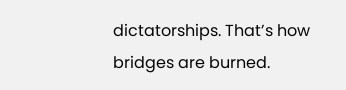dictatorships. That’s how bridges are burned.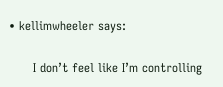• kellimwheeler says:

      I don’t feel like I’m controlling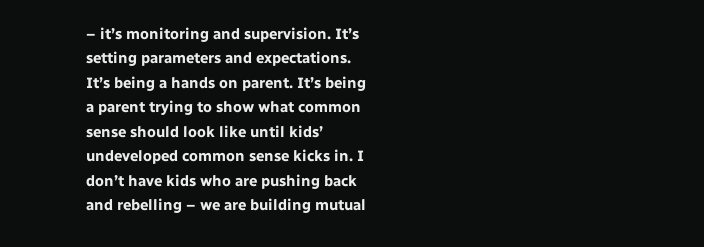– it’s monitoring and supervision. It’s setting parameters and expectations. It’s being a hands on parent. It’s being a parent trying to show what common sense should look like until kids’ undeveloped common sense kicks in. I don’t have kids who are pushing back and rebelling – we are building mutual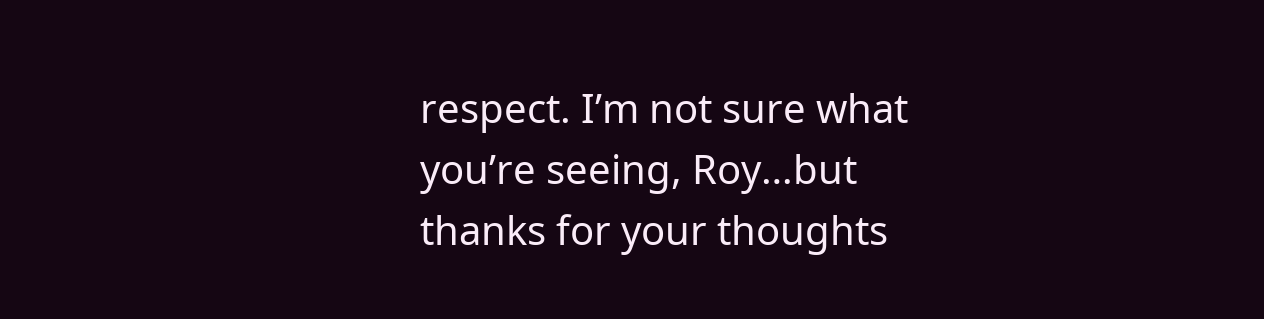respect. I’m not sure what you’re seeing, Roy…but thanks for your thoughts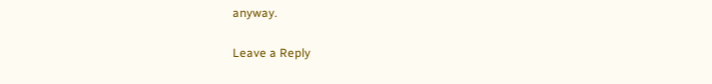anyway.

Leave a Reply